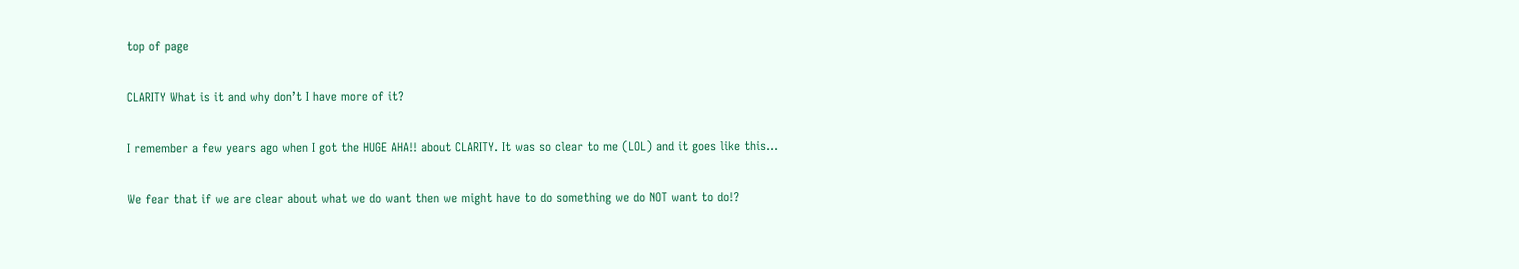top of page

CLARITY What is it and why don’t I have more of it?

I remember a few years ago when I got the HUGE AHA!! about CLARITY. It was so clear to me (LOL) and it goes like this…

We fear that if we are clear about what we do want then we might have to do something we do NOT want to do!?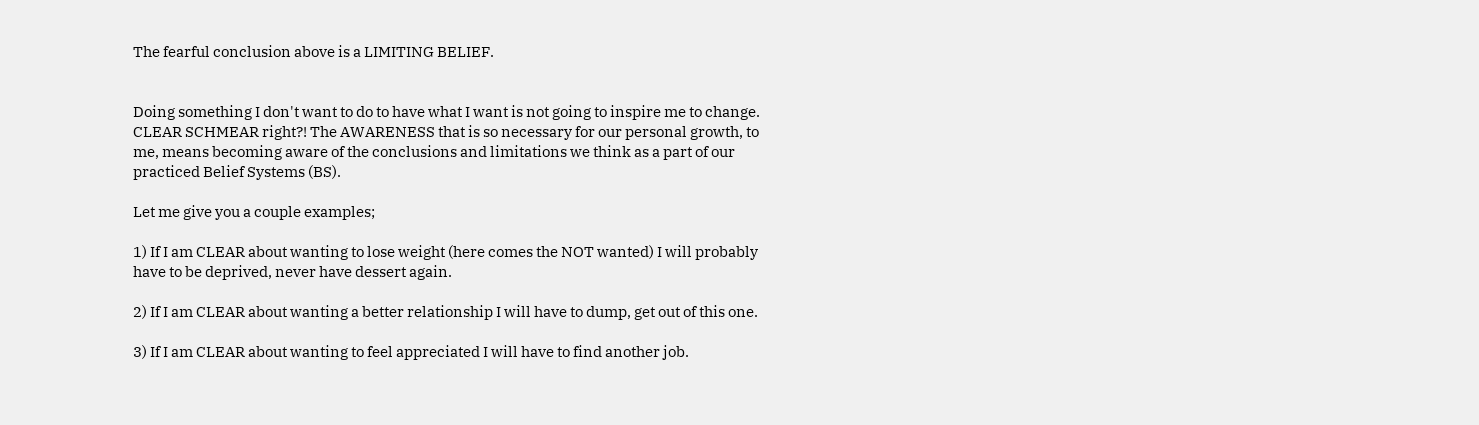The fearful conclusion above is a LIMITING BELIEF.


Doing something I don't want to do to have what I want is not going to inspire me to change. CLEAR SCHMEAR right?! The AWARENESS that is so necessary for our personal growth, to me, means becoming aware of the conclusions and limitations we think as a part of our practiced Belief Systems (BS).

Let me give you a couple examples;

1) If I am CLEAR about wanting to lose weight (here comes the NOT wanted) I will probably have to be deprived, never have dessert again.

2) If I am CLEAR about wanting a better relationship I will have to dump, get out of this one.

3) If I am CLEAR about wanting to feel appreciated I will have to find another job.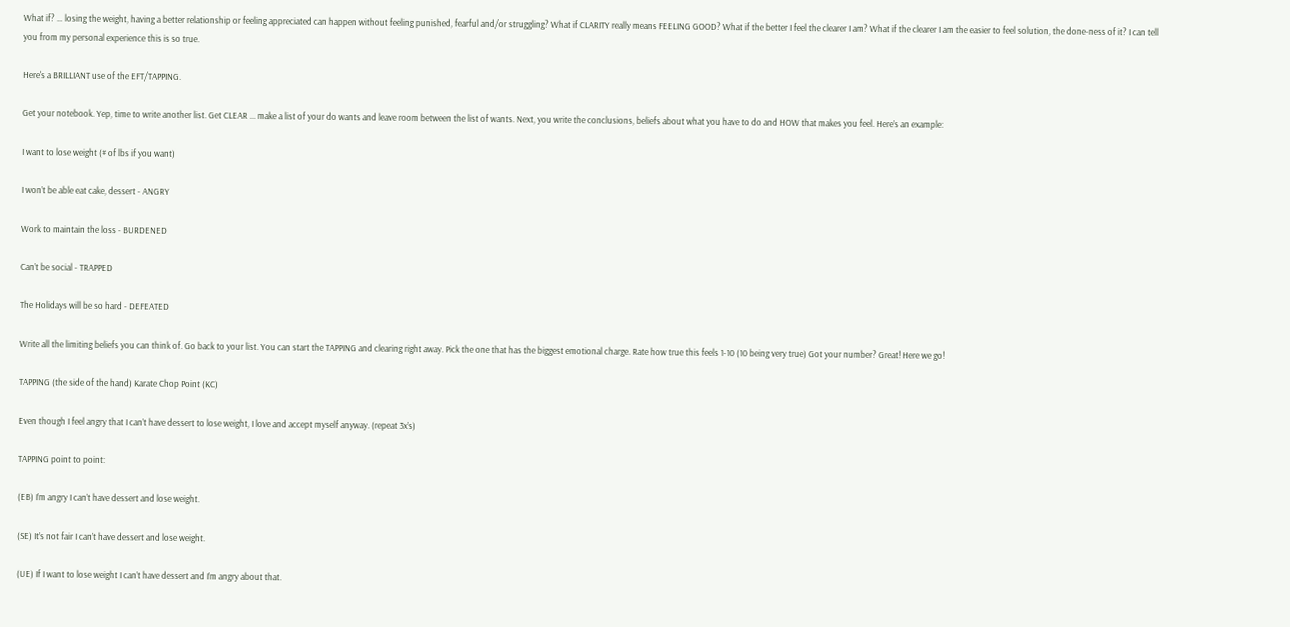What if? … losing the weight, having a better relationship or feeling appreciated can happen without feeling punished, fearful and/or struggling? What if CLARITY really means FEELING GOOD? What if the better I feel the clearer I am? What if the clearer I am the easier to feel solution, the done-ness of it? I can tell you from my personal experience this is so true.

Here's a BRILLIANT use of the EFT/TAPPING.

Get your notebook. Yep, time to write another list. Get CLEAR ... make a list of your do wants and leave room between the list of wants. Next, you write the conclusions, beliefs about what you have to do and HOW that makes you feel. Here’s an example:

I want to lose weight (# of lbs if you want)

I won’t be able eat cake, dessert - ANGRY

Work to maintain the loss - BURDENED

Can’t be social - TRAPPED

The Holidays will be so hard - DEFEATED

Write all the limiting beliefs you can think of. Go back to your list. You can start the TAPPING and clearing right away. Pick the one that has the biggest emotional charge. Rate how true this feels 1-10 (10 being very true) Got your number? Great! Here we go!

TAPPING (the side of the hand) Karate Chop Point (KC)

Even though I feel angry that I can’t have dessert to lose weight, I love and accept myself anyway. (repeat 3x’s)

TAPPING point to point:

(EB) I’m angry I can’t have dessert and lose weight.

(SE) It’s not fair I can’t have dessert and lose weight.

(UE) If I want to lose weight I can’t have dessert and I’m angry about that.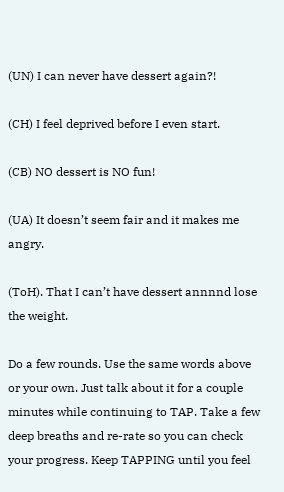(UN) I can never have dessert again?!

(CH) I feel deprived before I even start.

(CB) NO dessert is NO fun!

(UA) It doesn’t seem fair and it makes me angry.

(ToH). That I can’t have dessert annnnd lose the weight.

Do a few rounds. Use the same words above or your own. Just talk about it for a couple minutes while continuing to TAP. Take a few deep breaths and re-rate so you can check your progress. Keep TAPPING until you feel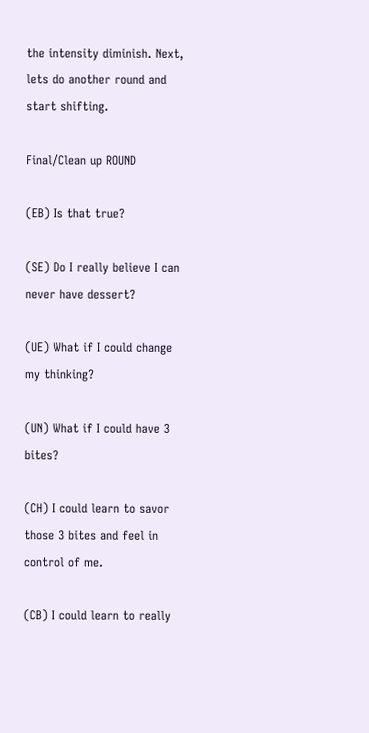the intensity diminish. Next, lets do another round and start shifting.

Final/Clean up ROUND

(EB) Is that true?

(SE) Do I really believe I can never have dessert?

(UE) What if I could change my thinking?

(UN) What if I could have 3 bites?

(CH) I could learn to savor those 3 bites and feel in control of me.

(CB) I could learn to really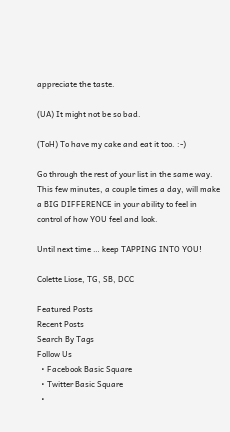appreciate the taste.

(UA) It might not be so bad.

(ToH) To have my cake and eat it too. :-)

Go through the rest of your list in the same way. This few minutes, a couple times a day, will make a BIG DIFFERENCE in your ability to feel in control of how YOU feel and look.

Until next time … keep TAPPING INTO YOU!

Colette Liose, TG, SB, DCC

Featured Posts
Recent Posts
Search By Tags
Follow Us
  • Facebook Basic Square
  • Twitter Basic Square
  •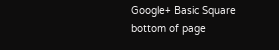Google+ Basic Square
bottom of page